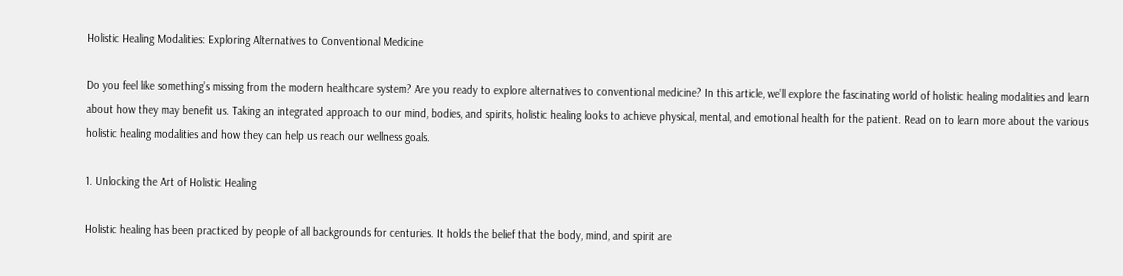Holistic Healing Modalities: Exploring Alternatives to Conventional Medicine

Do you feel like something’s missing from the modern healthcare system? Are you ready to explore alternatives to conventional medicine? In this article, we’ll explore the fascinating world of holistic healing modalities and learn about how they may benefit us. Taking an integrated approach to our mind, bodies, and spirits, holistic healing looks to achieve physical, mental, and emotional health for the patient. Read on to learn more about the various holistic healing modalities and how they can help us reach our wellness goals.

1. Unlocking the Art of Holistic Healing

Holistic healing has been practiced by people of all backgrounds for centuries. It holds the belief that the body, mind, and spirit are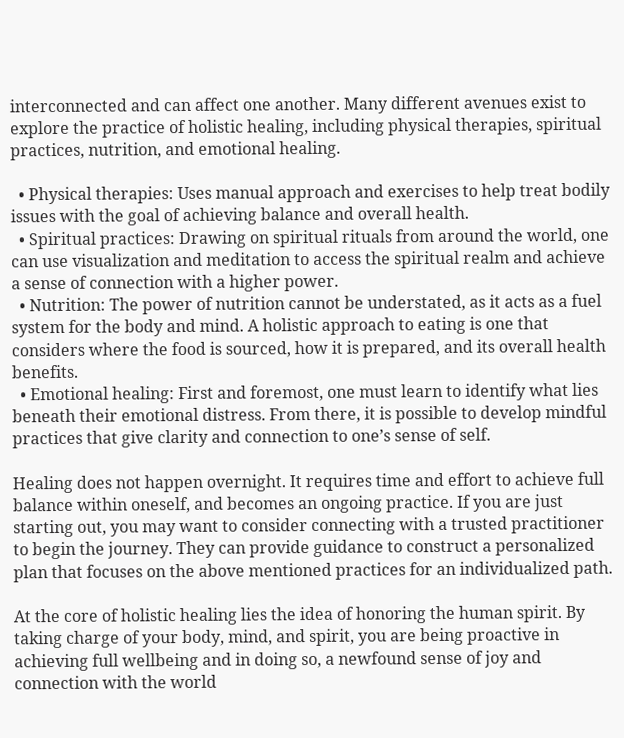interconnected and can affect one another. Many different avenues exist to explore the practice of holistic healing, including physical therapies, spiritual practices, nutrition, and emotional healing.

  • Physical therapies: Uses manual approach and exercises to help treat bodily issues with the goal of achieving balance and overall health.
  • Spiritual practices: Drawing on spiritual rituals from around the world, one can use visualization and meditation to access the spiritual realm and achieve a sense of connection with a higher power.
  • Nutrition: The power of nutrition cannot be understated, as it acts as a fuel system for the body and mind. A holistic approach to eating is one that considers where the food is sourced, how it is prepared, and its overall health benefits.
  • Emotional healing: First and foremost, one must learn to identify what lies beneath their emotional distress. From there, it is possible to develop mindful practices that give clarity and connection to one’s sense of self.

Healing does not happen overnight. It requires time and effort to achieve full balance within oneself, and becomes an ongoing practice. If you are just starting out, you may want to consider connecting with a trusted practitioner to begin the journey. They can provide guidance to construct a personalized plan that focuses on the above mentioned practices for an individualized path.

At the core of holistic healing lies the idea of honoring the human spirit. By taking charge of your body, mind, and spirit, you are being proactive in achieving full wellbeing and in doing so, a newfound sense of joy and connection with the world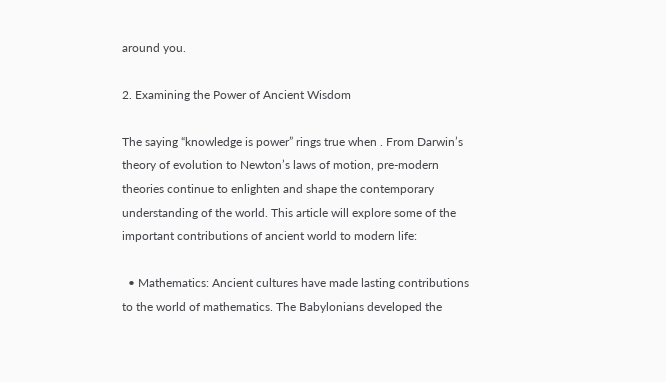around you.

2. Examining the Power of Ancient Wisdom

The saying “knowledge is power” rings true when . From Darwin’s theory of evolution to Newton’s laws of motion, pre-modern theories continue to enlighten and shape the contemporary understanding of the world. This article will explore some of the important contributions of ancient world to modern life:

  • Mathematics: Ancient cultures have made lasting contributions to the world of mathematics. The Babylonians developed the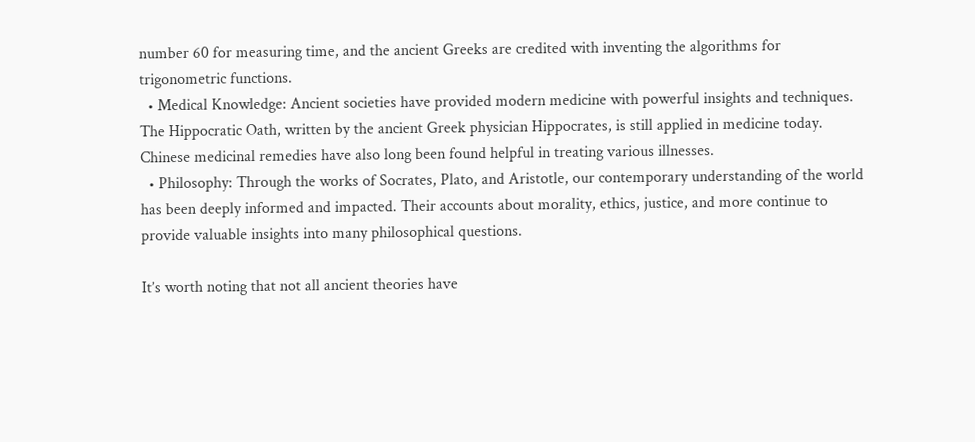number 60 for measuring time, and the ancient Greeks are credited with inventing the algorithms for trigonometric functions.
  • Medical Knowledge: Ancient societies have provided modern medicine with powerful insights and techniques. The Hippocratic Oath, written by the ancient Greek physician Hippocrates, is still applied in medicine today. Chinese medicinal remedies have also long been found helpful in treating various illnesses.
  • Philosophy: Through the works of Socrates, Plato, and Aristotle, our contemporary understanding of the world has been deeply informed and impacted. Their accounts about morality, ethics, justice, and more continue to provide valuable insights into many philosophical questions.

It’s worth noting that not all ancient theories have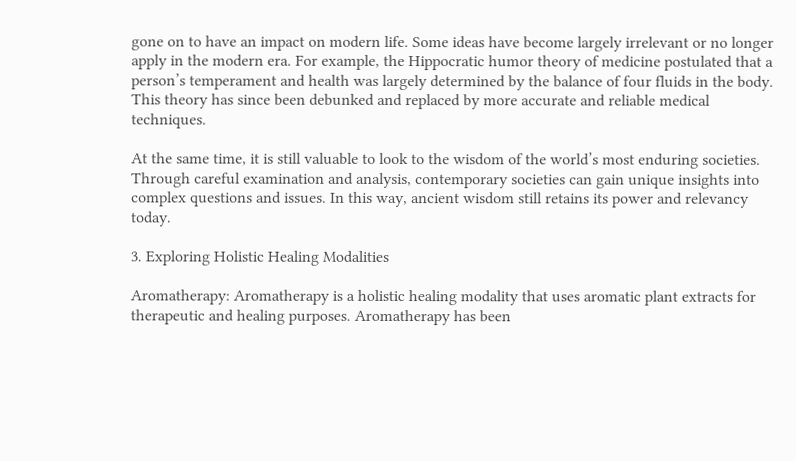gone on to have an impact on modern life. Some ideas have become largely irrelevant or no longer apply in the modern era. For example, the Hippocratic humor theory of medicine postulated that a person’s temperament and health was largely determined by the balance of four fluids in the body. This theory has since been debunked and replaced by more accurate and reliable medical techniques.

At the same time, it is still valuable to look to the wisdom of the world’s most enduring societies. Through careful examination and analysis, contemporary societies can gain unique insights into complex questions and issues. In this way, ancient wisdom still retains its power and relevancy today.

3. Exploring Holistic Healing Modalities

Aromatherapy: Aromatherapy is a holistic healing modality that uses aromatic plant extracts for therapeutic and healing purposes. Aromatherapy has been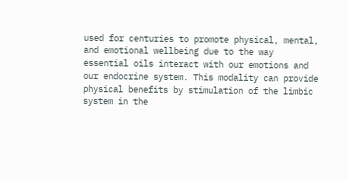used for centuries to promote physical, mental, and emotional wellbeing due to the way essential oils interact with our emotions and our endocrine system. This modality can provide physical benefits by stimulation of the limbic system in the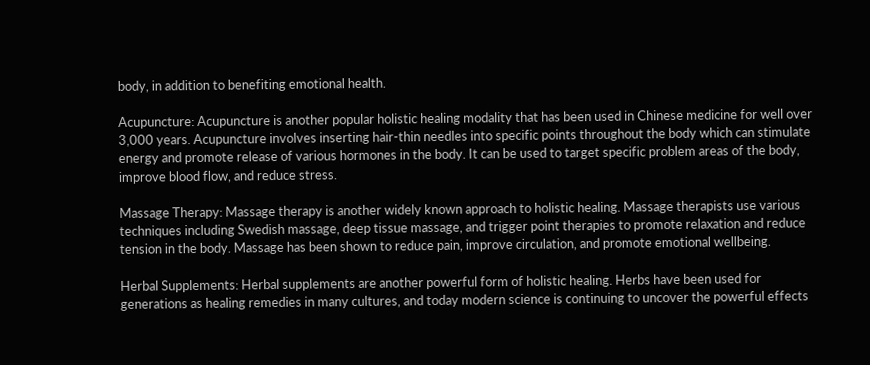body, in addition to benefiting emotional health.

Acupuncture: Acupuncture is another popular holistic healing modality that has been used in Chinese medicine for well over 3,000 years. Acupuncture involves inserting hair-thin needles into specific points throughout the body which can stimulate energy and promote release of various hormones in the body. It can be used to target specific problem areas of the body, improve blood flow, and reduce stress.

Massage Therapy: Massage therapy is another widely known approach to holistic healing. Massage therapists use various techniques including Swedish massage, deep tissue massage, and trigger point therapies to promote relaxation and reduce tension in the body. Massage has been shown to reduce pain, improve circulation, and promote emotional wellbeing.

Herbal Supplements: Herbal supplements are another powerful form of holistic healing. Herbs have been used for generations as healing remedies in many cultures, and today modern science is continuing to uncover the powerful effects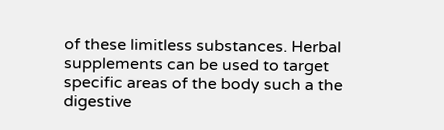of these limitless substances. Herbal supplements can be used to target specific areas of the body such a the digestive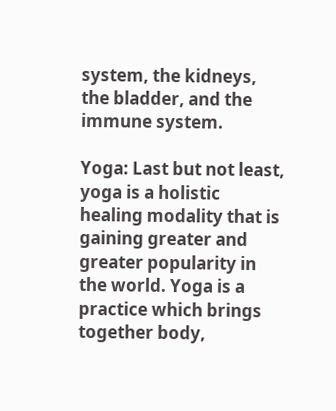system, the kidneys, the bladder, and the immune system.

Yoga: Last but not least, yoga is a holistic healing modality that is gaining greater and greater popularity in the world. Yoga is a practice which brings together body,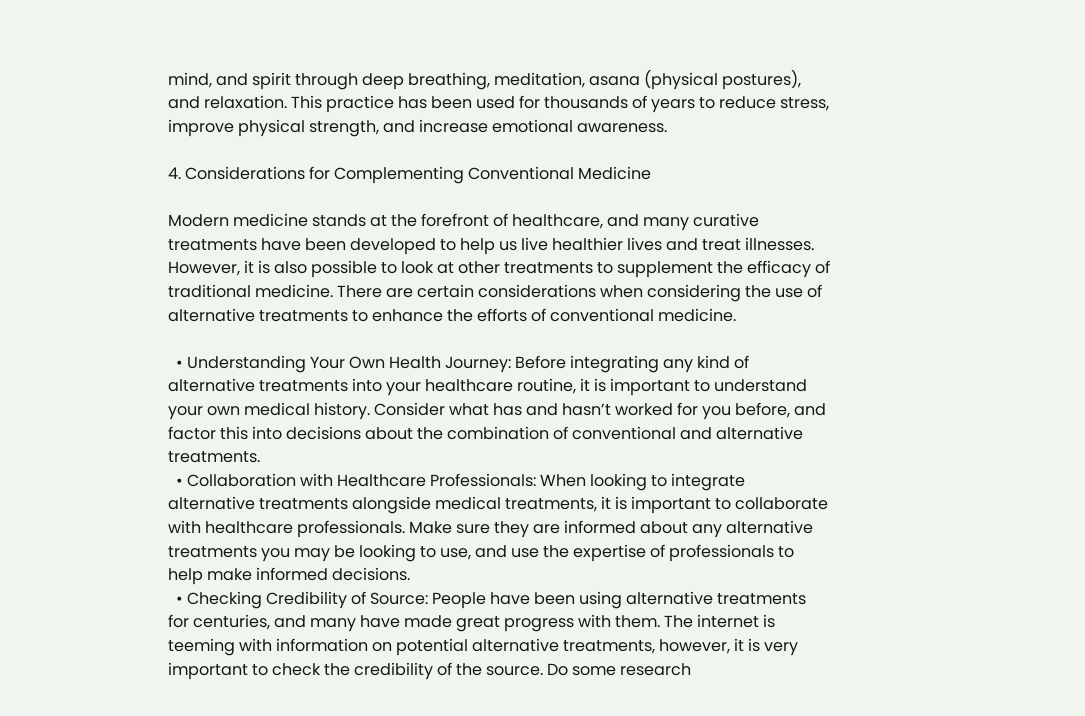mind, and spirit through deep breathing, meditation, asana (physical postures), and relaxation. This practice has been used for thousands of years to reduce stress, improve physical strength, and increase emotional awareness.

4. Considerations for Complementing Conventional Medicine

Modern medicine stands at the forefront of healthcare, and many curative treatments have been developed to help us live healthier lives and treat illnesses. However, it is also possible to look at other treatments to supplement the efficacy of traditional medicine. There are certain considerations when considering the use of alternative treatments to enhance the efforts of conventional medicine.

  • Understanding Your Own Health Journey: Before integrating any kind of alternative treatments into your healthcare routine, it is important to understand your own medical history. Consider what has and hasn’t worked for you before, and factor this into decisions about the combination of conventional and alternative treatments.
  • Collaboration with Healthcare Professionals: When looking to integrate alternative treatments alongside medical treatments, it is important to collaborate with healthcare professionals. Make sure they are informed about any alternative treatments you may be looking to use, and use the expertise of professionals to help make informed decisions.
  • Checking Credibility of Source: People have been using alternative treatments for centuries, and many have made great progress with them. The internet is teeming with information on potential alternative treatments, however, it is very important to check the credibility of the source. Do some research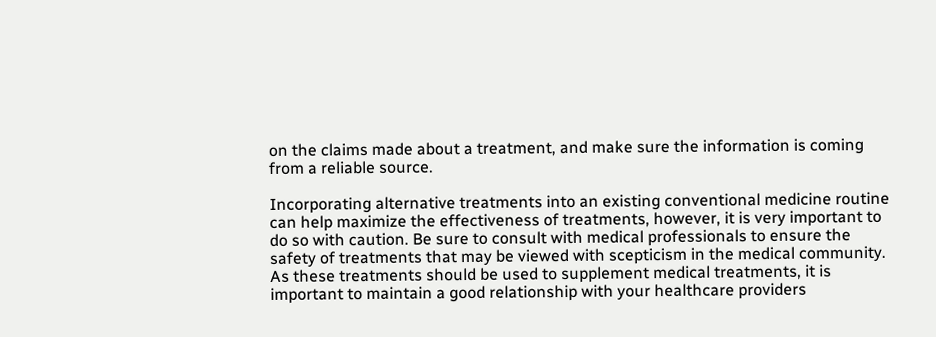on the claims made about a treatment, and make sure the information is coming from a reliable source.

Incorporating alternative treatments into an existing conventional medicine routine can help maximize the effectiveness of treatments, however, it is very important to do so with caution. Be sure to consult with medical professionals to ensure the safety of treatments that may be viewed with scepticism in the medical community. As these treatments should be used to supplement medical treatments, it is important to maintain a good relationship with your healthcare providers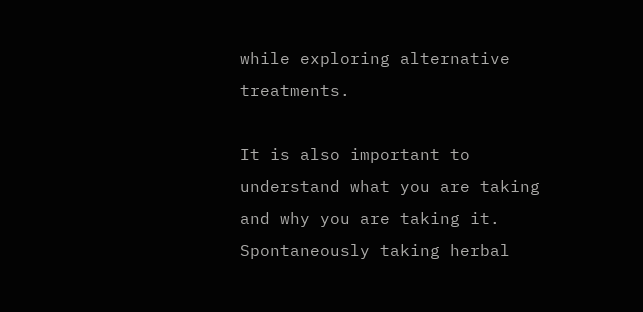while exploring alternative treatments.

It is also important to understand what you are taking and why you are taking it. Spontaneously taking herbal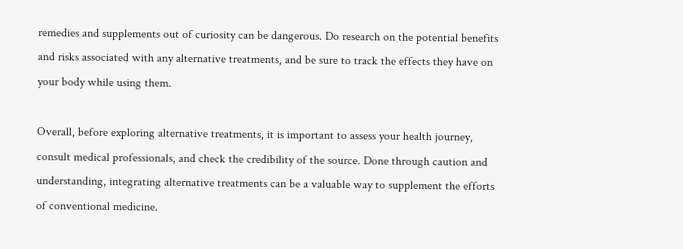remedies and supplements out of curiosity can be dangerous. Do research on the potential benefits and risks associated with any alternative treatments, and be sure to track the effects they have on your body while using them.

Overall, before exploring alternative treatments, it is important to assess your health journey, consult medical professionals, and check the credibility of the source. Done through caution and understanding, integrating alternative treatments can be a valuable way to supplement the efforts of conventional medicine.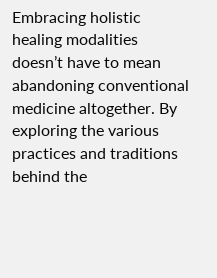Embracing holistic healing modalities doesn’t have to mean abandoning conventional medicine altogether. By exploring the various practices and traditions behind the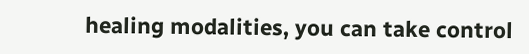healing modalities, you can take control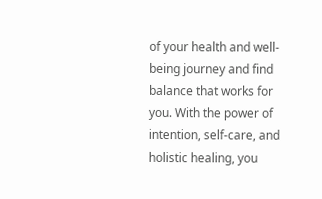of your health and well-being journey and find balance that works for you. With the power of intention, self-care, and holistic healing, you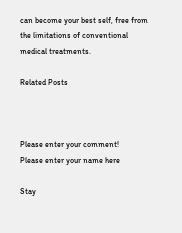can become your best self, free from the limitations of conventional medical treatments.

Related Posts



Please enter your comment!
Please enter your name here

Stay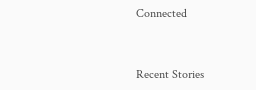Connected


Recent Stories